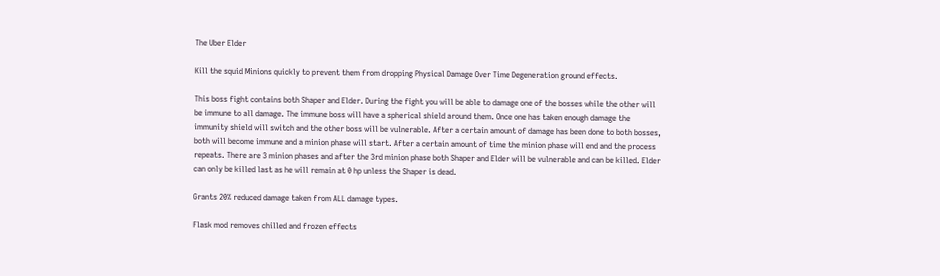The Uber Elder

Kill the squid Minions quickly to prevent them from dropping Physical Damage Over Time Degeneration ground effects.

This boss fight contains both Shaper and Elder. During the fight you will be able to damage one of the bosses while the other will be immune to all damage. The immune boss will have a spherical shield around them. Once one has taken enough damage the immunity shield will switch and the other boss will be vulnerable. After a certain amount of damage has been done to both bosses, both will become immune and a minion phase will start. After a certain amount of time the minion phase will end and the process repeats. There are 3 minion phases and after the 3rd minion phase both Shaper and Elder will be vulnerable and can be killed. Elder can only be killed last as he will remain at 0 hp unless the Shaper is dead.

Grants 20% reduced damage taken from ALL damage types.

Flask mod removes chilled and frozen effects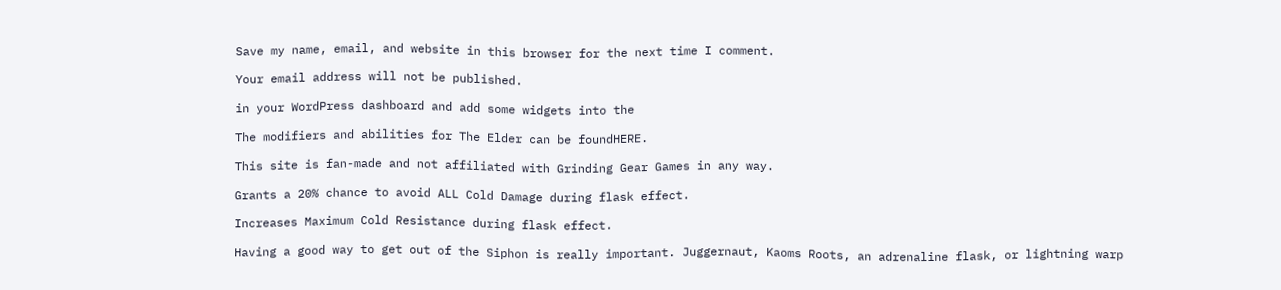Save my name, email, and website in this browser for the next time I comment.

Your email address will not be published.

in your WordPress dashboard and add some widgets into the

The modifiers and abilities for The Elder can be foundHERE.

This site is fan-made and not affiliated with Grinding Gear Games in any way.

Grants a 20% chance to avoid ALL Cold Damage during flask effect.

Increases Maximum Cold Resistance during flask effect.

Having a good way to get out of the Siphon is really important. Juggernaut, Kaoms Roots, an adrenaline flask, or lightning warp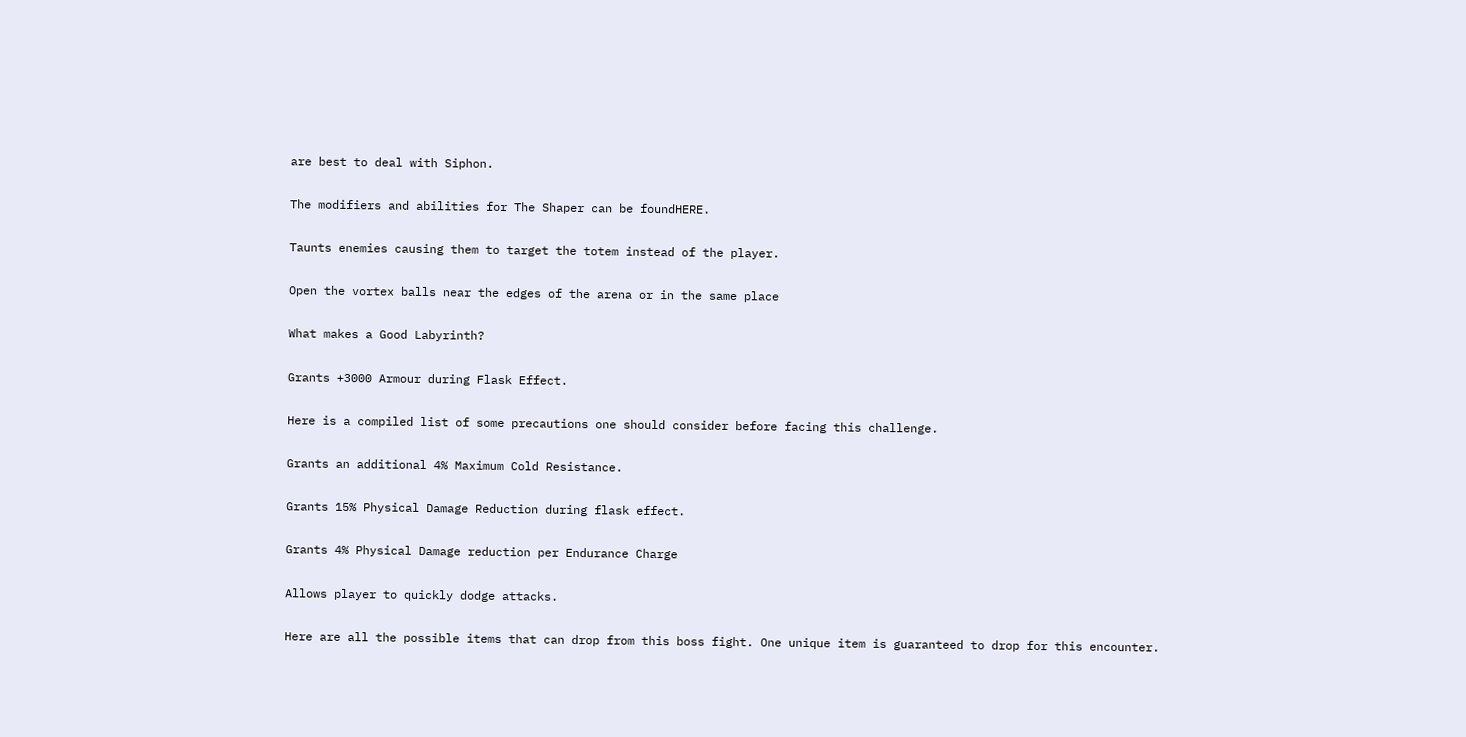are best to deal with Siphon.

The modifiers and abilities for The Shaper can be foundHERE.

Taunts enemies causing them to target the totem instead of the player.

Open the vortex balls near the edges of the arena or in the same place

What makes a Good Labyrinth?

Grants +3000 Armour during Flask Effect.

Here is a compiled list of some precautions one should consider before facing this challenge.

Grants an additional 4% Maximum Cold Resistance.

Grants 15% Physical Damage Reduction during flask effect.

Grants 4% Physical Damage reduction per Endurance Charge

Allows player to quickly dodge attacks.

Here are all the possible items that can drop from this boss fight. One unique item is guaranteed to drop for this encounter.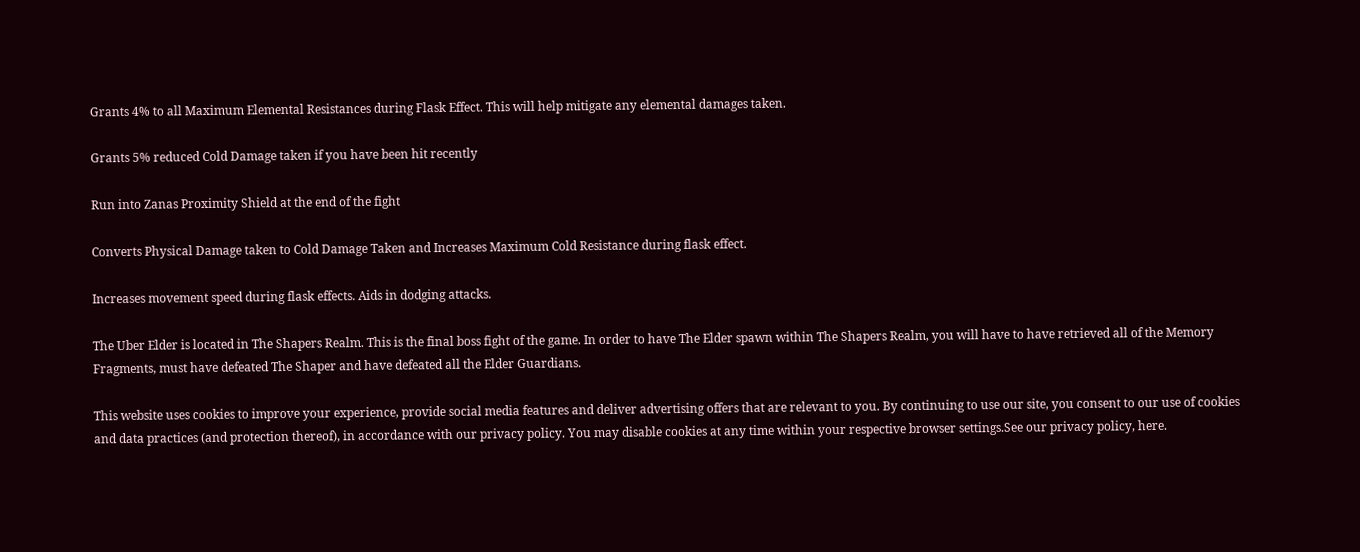Grants 4% to all Maximum Elemental Resistances during Flask Effect. This will help mitigate any elemental damages taken.

Grants 5% reduced Cold Damage taken if you have been hit recently

Run into Zanas Proximity Shield at the end of the fight

Converts Physical Damage taken to Cold Damage Taken and Increases Maximum Cold Resistance during flask effect.

Increases movement speed during flask effects. Aids in dodging attacks.

The Uber Elder is located in The Shapers Realm. This is the final boss fight of the game. In order to have The Elder spawn within The Shapers Realm, you will have to have retrieved all of the Memory Fragments, must have defeated The Shaper and have defeated all the Elder Guardians.

This website uses cookies to improve your experience, provide social media features and deliver advertising offers that are relevant to you. By continuing to use our site, you consent to our use of cookies and data practices (and protection thereof), in accordance with our privacy policy. You may disable cookies at any time within your respective browser settings.See our privacy policy, here.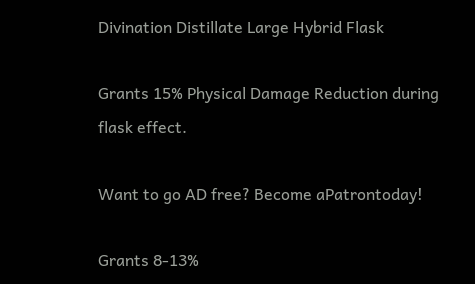Divination Distillate Large Hybrid Flask

Grants 15% Physical Damage Reduction during flask effect.

Want to go AD free? Become aPatrontoday!

Grants 8-13%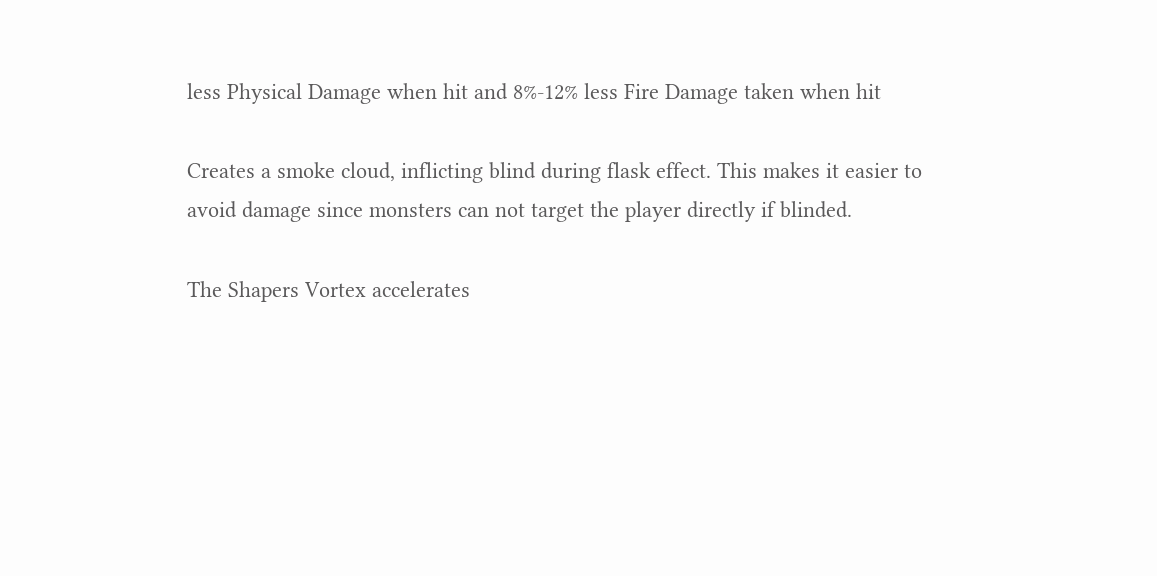less Physical Damage when hit and 8%-12% less Fire Damage taken when hit

Creates a smoke cloud, inflicting blind during flask effect. This makes it easier to avoid damage since monsters can not target the player directly if blinded.

The Shapers Vortex accelerates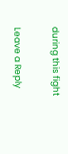during this fight

Leave a Reply